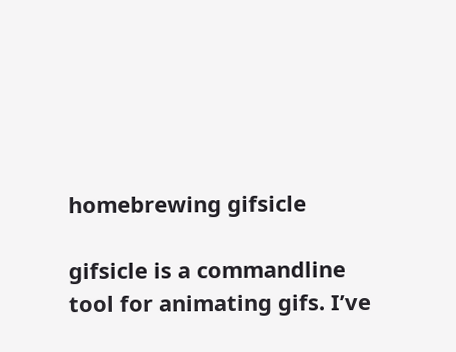homebrewing gifsicle

gifsicle is a commandline tool for animating gifs. I’ve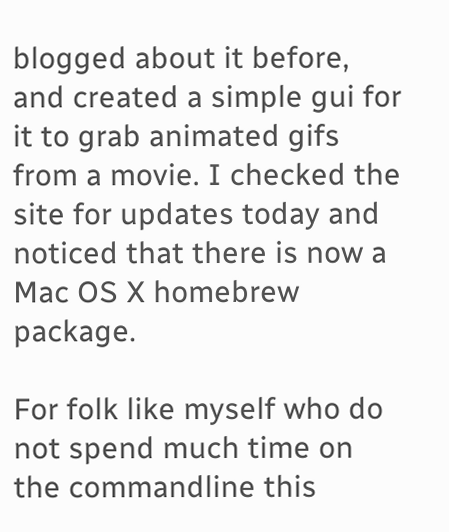blogged about it before, and created a simple gui for it to grab animated gifs from a movie. I checked the site for updates today and noticed that there is now a Mac OS X homebrew package.

For folk like myself who do not spend much time on the commandline this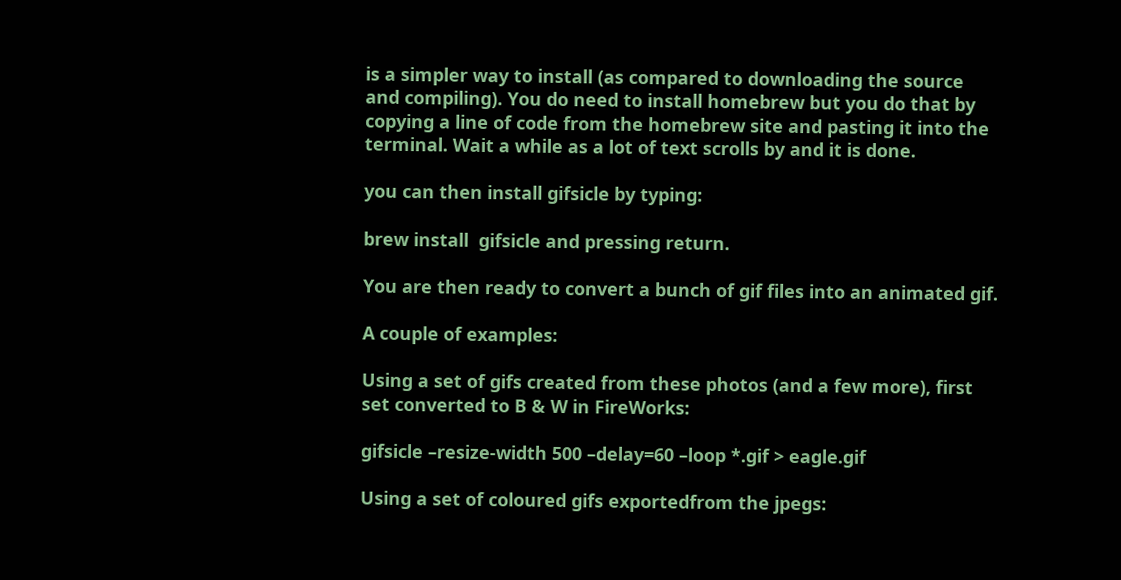is a simpler way to install (as compared to downloading the source and compiling). You do need to install homebrew but you do that by copying a line of code from the homebrew site and pasting it into the terminal. Wait a while as a lot of text scrolls by and it is done.

you can then install gifsicle by typing:

brew install  gifsicle and pressing return.

You are then ready to convert a bunch of gif files into an animated gif.

A couple of examples:

Using a set of gifs created from these photos (and a few more), first set converted to B & W in FireWorks:

gifsicle –resize-width 500 –delay=60 –loop *.gif > eagle.gif

Using a set of coloured gifs exportedfrom the jpegs: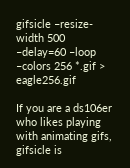gifsicle –resize-width 500 –delay=60 –loop –colors 256 *.gif > eagle256.gif

If you are a ds106er who likes playing with animating gifs, gifsicle is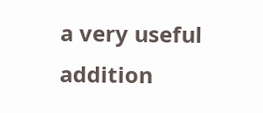a very useful addition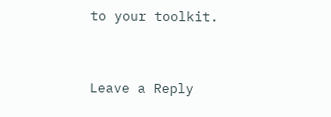to your toolkit.


Leave a Reply